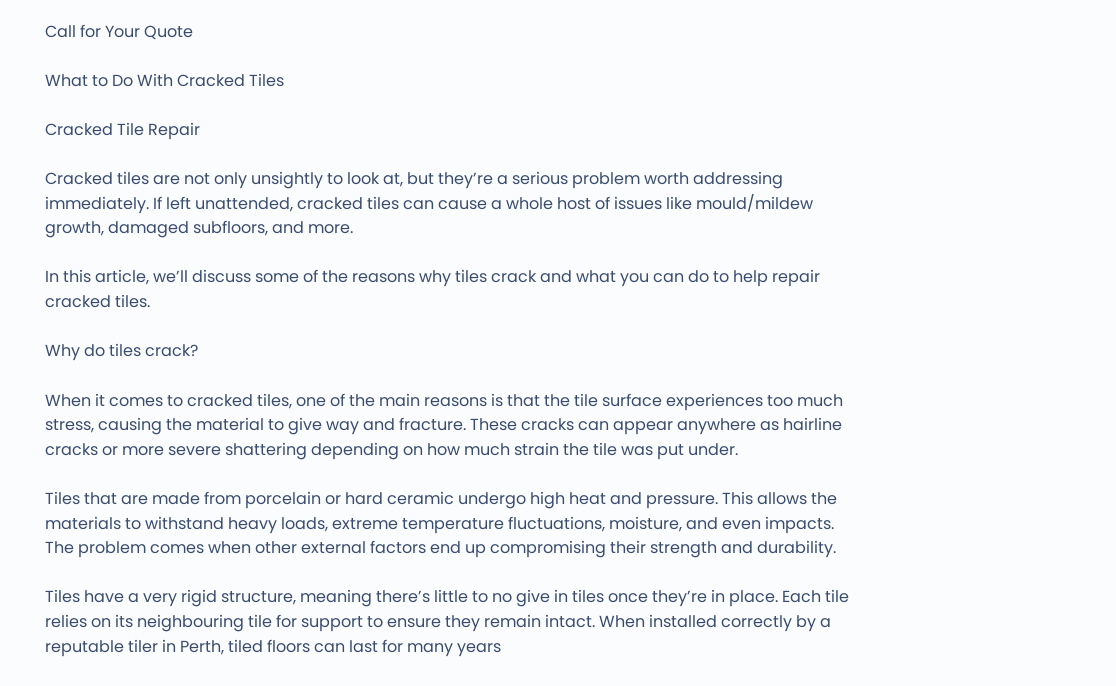Call for Your Quote

What to Do With Cracked Tiles

Cracked Tile Repair

Cracked tiles are not only unsightly to look at, but they’re a serious problem worth addressing immediately. If left unattended, cracked tiles can cause a whole host of issues like mould/mildew growth, damaged subfloors, and more.

In this article, we’ll discuss some of the reasons why tiles crack and what you can do to help repair cracked tiles.

Why do tiles crack?

When it comes to cracked tiles, one of the main reasons is that the tile surface experiences too much stress, causing the material to give way and fracture. These cracks can appear anywhere as hairline cracks or more severe shattering depending on how much strain the tile was put under.

Tiles that are made from porcelain or hard ceramic undergo high heat and pressure. This allows the materials to withstand heavy loads, extreme temperature fluctuations, moisture, and even impacts. The problem comes when other external factors end up compromising their strength and durability.

Tiles have a very rigid structure, meaning there’s little to no give in tiles once they’re in place. Each tile relies on its neighbouring tile for support to ensure they remain intact. When installed correctly by a reputable tiler in Perth, tiled floors can last for many years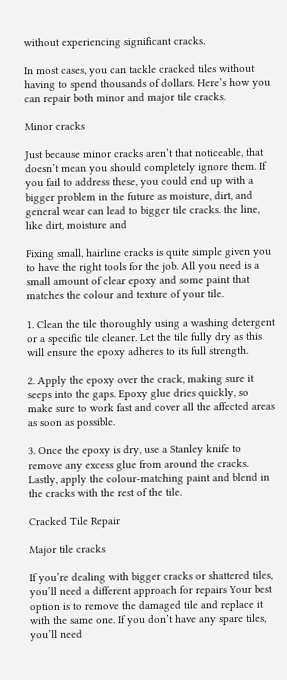without experiencing significant cracks.

In most cases, you can tackle cracked tiles without having to spend thousands of dollars. Here’s how you can repair both minor and major tile cracks.

Minor cracks

Just because minor cracks aren’t that noticeable, that doesn’t mean you should completely ignore them. If you fail to address these, you could end up with a bigger problem in the future as moisture, dirt, and general wear can lead to bigger tile cracks. the line, like dirt, moisture and

Fixing small, hairline cracks is quite simple given you to have the right tools for the job. All you need is a small amount of clear epoxy and some paint that matches the colour and texture of your tile.

1. Clean the tile thoroughly using a washing detergent or a specific tile cleaner. Let the tile fully dry as this will ensure the epoxy adheres to its full strength.

2. Apply the epoxy over the crack, making sure it seeps into the gaps. Epoxy glue dries quickly, so make sure to work fast and cover all the affected areas as soon as possible.

3. Once the epoxy is dry, use a Stanley knife to remove any excess glue from around the cracks. Lastly, apply the colour-matching paint and blend in the cracks with the rest of the tile.

Cracked Tile Repair

Major tile cracks

If you’re dealing with bigger cracks or shattered tiles, you’ll need a different approach for repairs Your best option is to remove the damaged tile and replace it with the same one. If you don’t have any spare tiles, you’ll need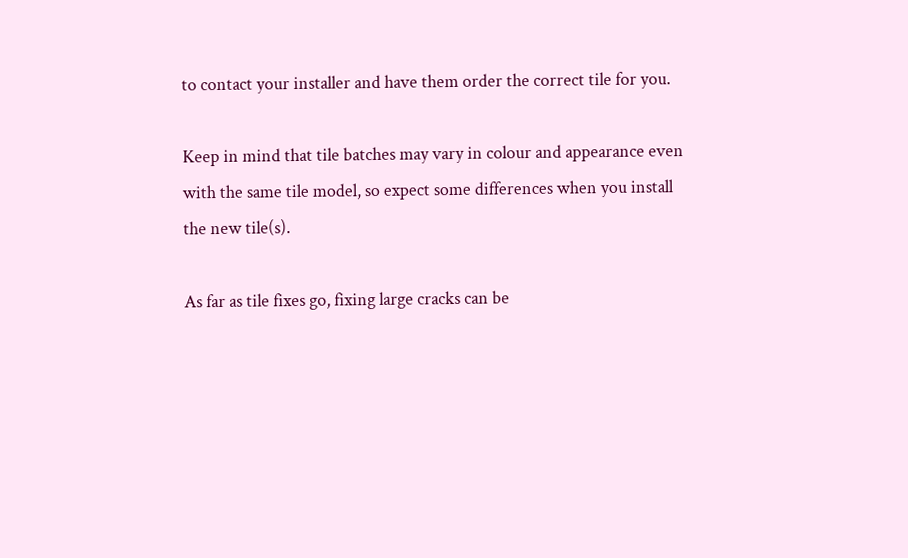to contact your installer and have them order the correct tile for you.

Keep in mind that tile batches may vary in colour and appearance even with the same tile model, so expect some differences when you install the new tile(s).

As far as tile fixes go, fixing large cracks can be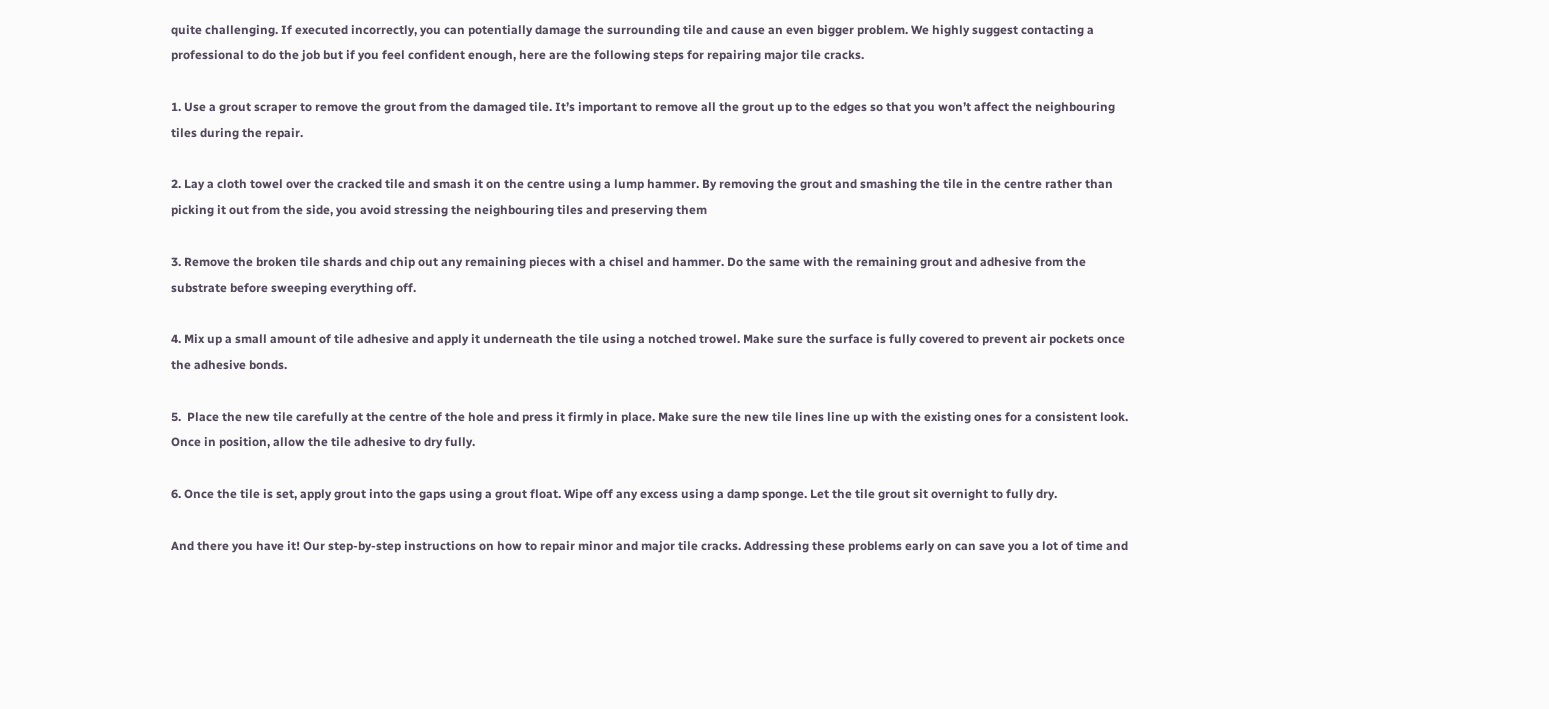quite challenging. If executed incorrectly, you can potentially damage the surrounding tile and cause an even bigger problem. We highly suggest contacting a professional to do the job but if you feel confident enough, here are the following steps for repairing major tile cracks.

1. Use a grout scraper to remove the grout from the damaged tile. It’s important to remove all the grout up to the edges so that you won’t affect the neighbouring tiles during the repair.

2. Lay a cloth towel over the cracked tile and smash it on the centre using a lump hammer. By removing the grout and smashing the tile in the centre rather than picking it out from the side, you avoid stressing the neighbouring tiles and preserving them

3. Remove the broken tile shards and chip out any remaining pieces with a chisel and hammer. Do the same with the remaining grout and adhesive from the substrate before sweeping everything off.

4. Mix up a small amount of tile adhesive and apply it underneath the tile using a notched trowel. Make sure the surface is fully covered to prevent air pockets once the adhesive bonds.

5.  Place the new tile carefully at the centre of the hole and press it firmly in place. Make sure the new tile lines line up with the existing ones for a consistent look. Once in position, allow the tile adhesive to dry fully.

6. Once the tile is set, apply grout into the gaps using a grout float. Wipe off any excess using a damp sponge. Let the tile grout sit overnight to fully dry.

And there you have it! Our step-by-step instructions on how to repair minor and major tile cracks. Addressing these problems early on can save you a lot of time and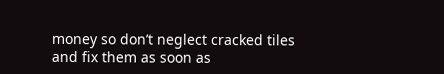money so don’t neglect cracked tiles and fix them as soon as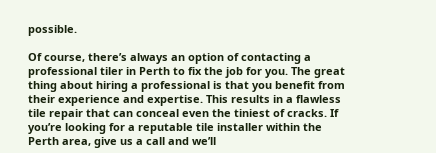possible.

Of course, there’s always an option of contacting a professional tiler in Perth to fix the job for you. The great thing about hiring a professional is that you benefit from their experience and expertise. This results in a flawless tile repair that can conceal even the tiniest of cracks. If you’re looking for a reputable tile installer within the Perth area, give us a call and we’ll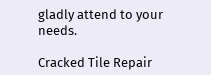gladly attend to your needs.

Cracked Tile Repair